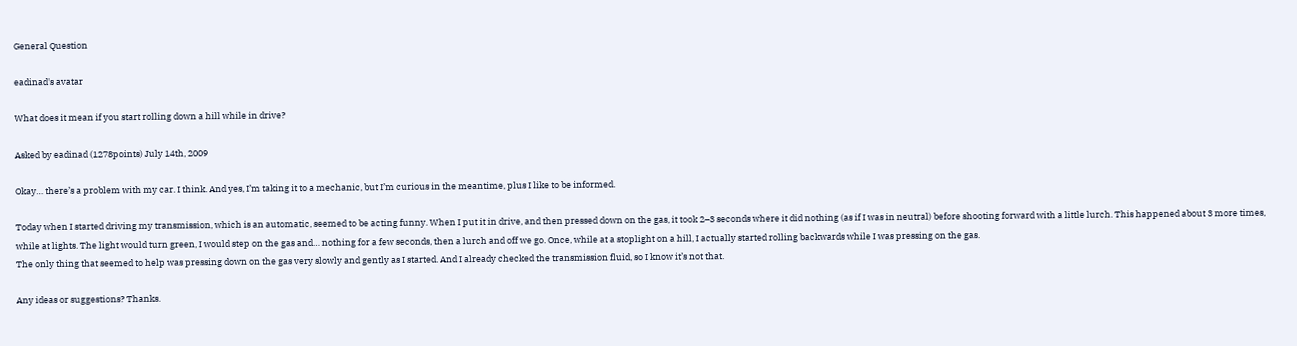General Question

eadinad's avatar

What does it mean if you start rolling down a hill while in drive?

Asked by eadinad (1278points) July 14th, 2009

Okay… there’s a problem with my car. I think. And yes, I’m taking it to a mechanic, but I’m curious in the meantime, plus I like to be informed.

Today when I started driving my transmission, which is an automatic, seemed to be acting funny. When I put it in drive, and then pressed down on the gas, it took 2–3 seconds where it did nothing (as if I was in neutral) before shooting forward with a little lurch. This happened about 3 more times, while at lights. The light would turn green, I would step on the gas and… nothing for a few seconds, then a lurch and off we go. Once, while at a stoplight on a hill, I actually started rolling backwards while I was pressing on the gas.
The only thing that seemed to help was pressing down on the gas very slowly and gently as I started. And I already checked the transmission fluid, so I know it’s not that.

Any ideas or suggestions? Thanks.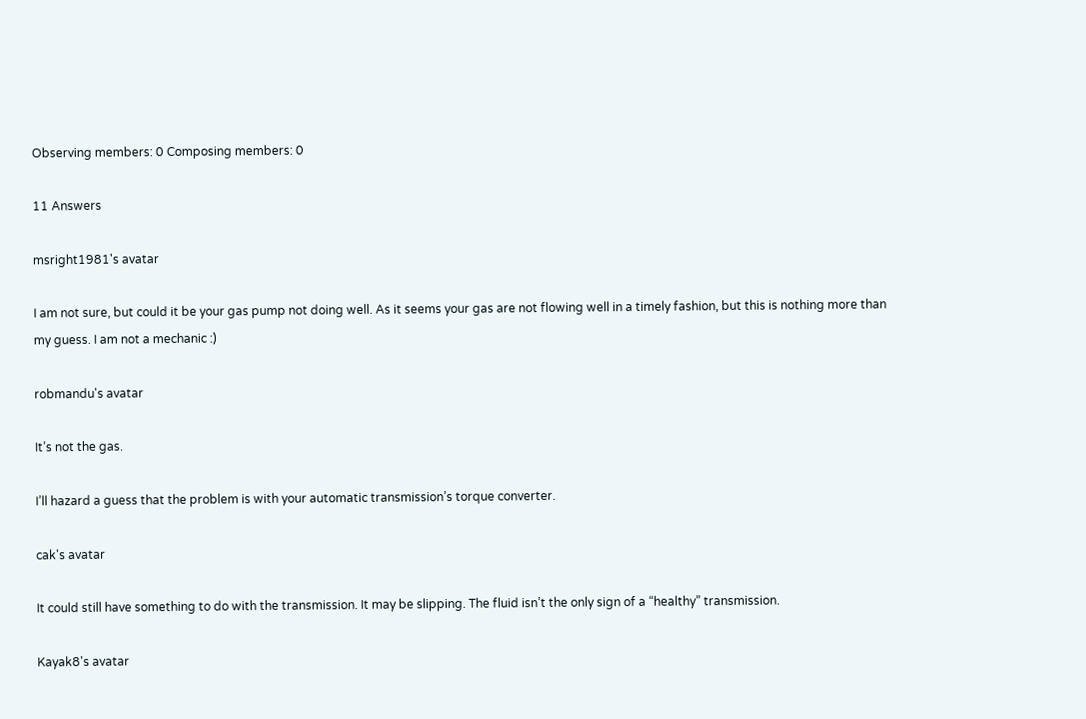Observing members: 0 Composing members: 0

11 Answers

msright1981's avatar

I am not sure, but could it be your gas pump not doing well. As it seems your gas are not flowing well in a timely fashion, but this is nothing more than my guess. I am not a mechanic :)

robmandu's avatar

It’s not the gas.

I’ll hazard a guess that the problem is with your automatic transmission’s torque converter.

cak's avatar

It could still have something to do with the transmission. It may be slipping. The fluid isn’t the only sign of a “healthy” transmission.

Kayak8's avatar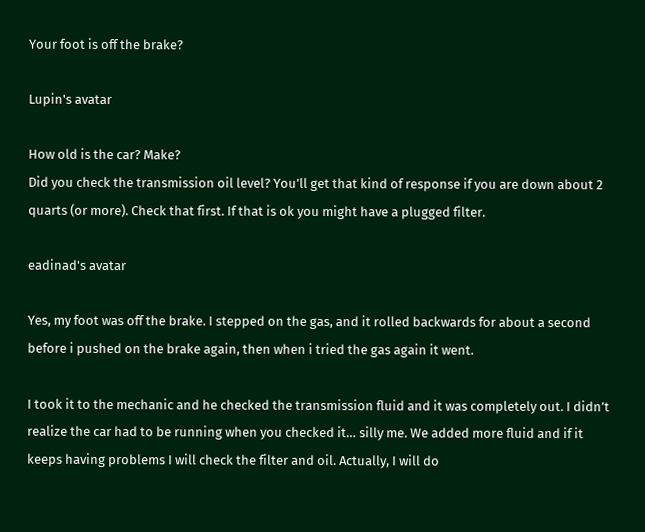Your foot is off the brake?

Lupin's avatar

How old is the car? Make?
Did you check the transmission oil level? You’ll get that kind of response if you are down about 2 quarts (or more). Check that first. If that is ok you might have a plugged filter.

eadinad's avatar

Yes, my foot was off the brake. I stepped on the gas, and it rolled backwards for about a second before i pushed on the brake again, then when i tried the gas again it went.

I took it to the mechanic and he checked the transmission fluid and it was completely out. I didn’t realize the car had to be running when you checked it… silly me. We added more fluid and if it keeps having problems I will check the filter and oil. Actually, I will do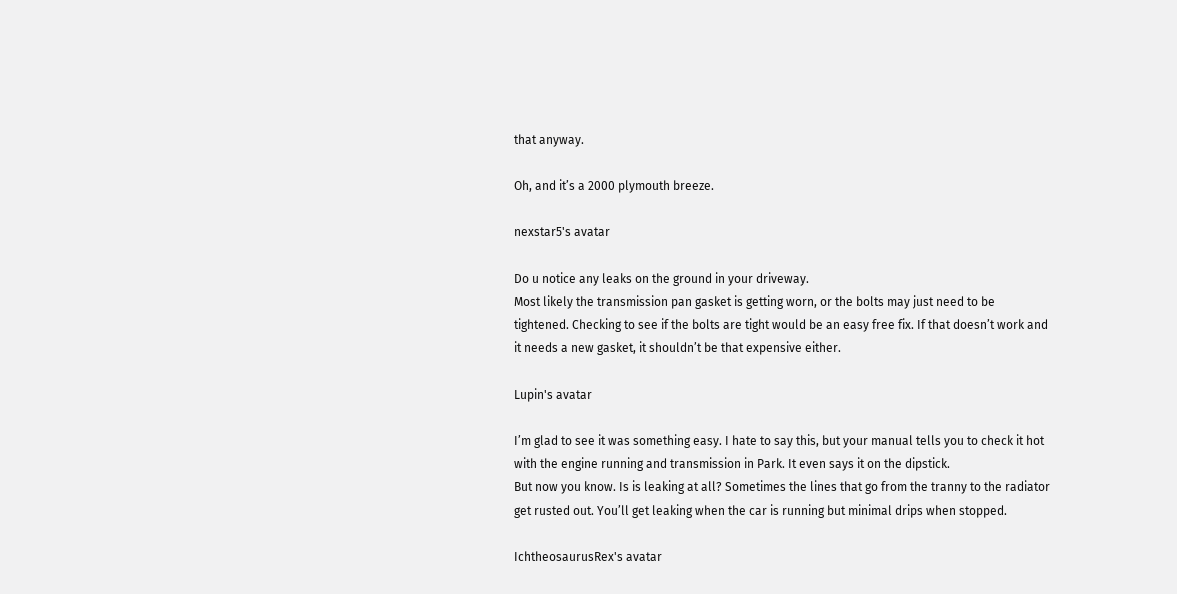that anyway.

Oh, and it’s a 2000 plymouth breeze.

nexstar5's avatar

Do u notice any leaks on the ground in your driveway.
Most likely the transmission pan gasket is getting worn, or the bolts may just need to be tightened. Checking to see if the bolts are tight would be an easy free fix. If that doesn’t work and it needs a new gasket, it shouldn’t be that expensive either.

Lupin's avatar

I’m glad to see it was something easy. I hate to say this, but your manual tells you to check it hot with the engine running and transmission in Park. It even says it on the dipstick.
But now you know. Is is leaking at all? Sometimes the lines that go from the tranny to the radiator get rusted out. You’ll get leaking when the car is running but minimal drips when stopped.

IchtheosaurusRex's avatar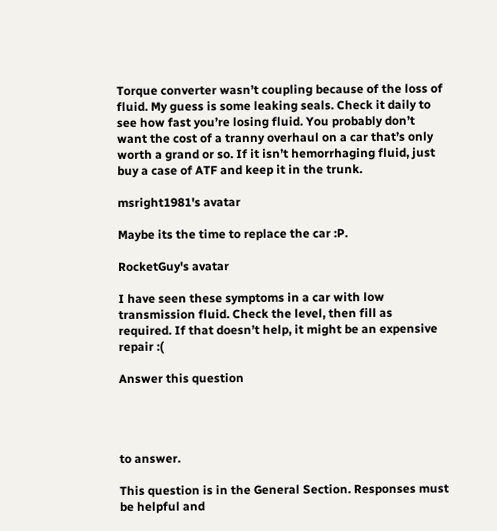Torque converter wasn’t coupling because of the loss of fluid. My guess is some leaking seals. Check it daily to see how fast you’re losing fluid. You probably don’t want the cost of a tranny overhaul on a car that’s only worth a grand or so. If it isn’t hemorrhaging fluid, just buy a case of ATF and keep it in the trunk.

msright1981's avatar

Maybe its the time to replace the car :P.

RocketGuy's avatar

I have seen these symptoms in a car with low transmission fluid. Check the level, then fill as required. If that doesn’t help, it might be an expensive repair :(

Answer this question




to answer.

This question is in the General Section. Responses must be helpful and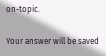on-topic.

Your answer will be saved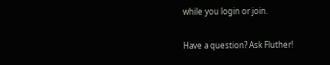while you login or join.

Have a question? Ask Fluther!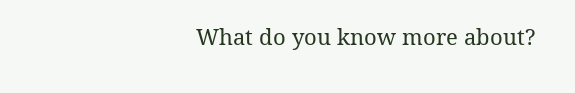What do you know more about?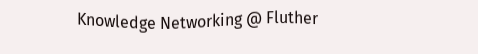Knowledge Networking @ Fluther